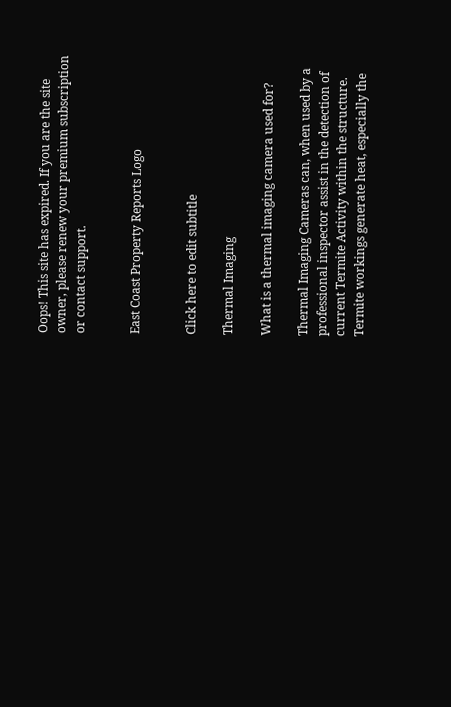Oops! This site has expired. If you are the site owner, please renew your premium subscription or contact support.


East Coast Property Reports Logo


Click here to edit subtitle

Thermal Imaging

What is a thermal imaging camera used for?

Thermal Imaging Cameras can, when used by a professional inspector assist in the detection of current Termite Activity within the structure. Termite workings generate heat, especially the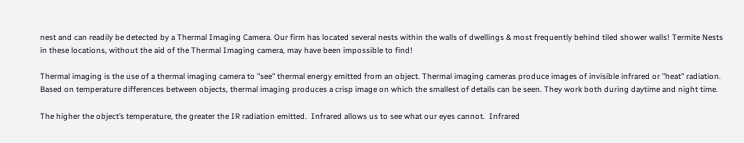nest and can readily be detected by a Thermal Imaging Camera. Our firm has located several nests within the walls of dwellings & most frequently behind tiled shower walls! Termite Nests in these locations, without the aid of the Thermal Imaging camera, may have been impossible to find!

Thermal imaging is the use of a thermal imaging camera to "see" thermal energy emitted from an object. Thermal imaging cameras produce images of invisible infrared or "heat" radiation. Based on temperature differences between objects, thermal imaging produces a crisp image on which the smallest of details can be seen. They work both during daytime and night time.

The higher the object’s temperature, the greater the IR radiation emitted.  Infrared allows us to see what our eyes cannot.  Infrared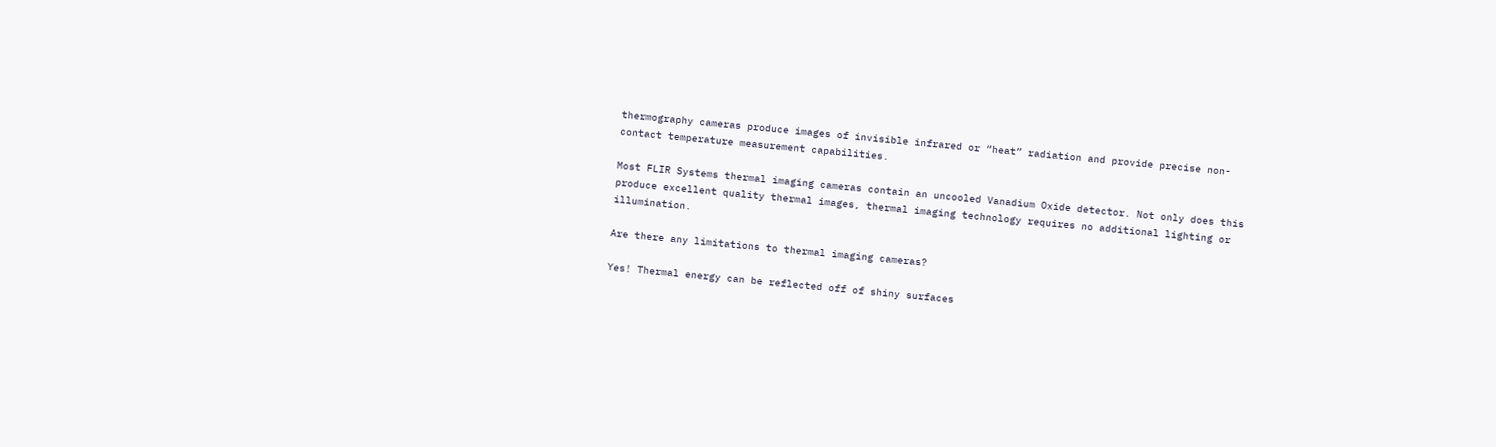thermography cameras produce images of invisible infrared or “heat” radiation and provide precise non-contact temperature measurement capabilities.

Most FLIR Systems thermal imaging cameras contain an uncooled Vanadium Oxide detector. Not only does this produce excellent quality thermal images, thermal imaging technology requires no additional lighting or illumination.

Are there any limitations to thermal imaging cameras?

Yes! Thermal energy can be reflected off of shiny surfaces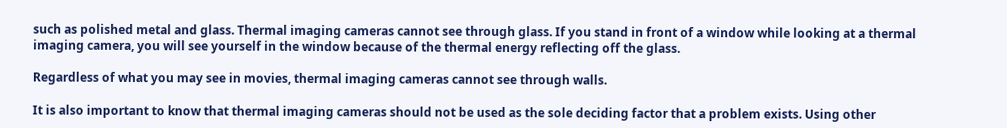such as polished metal and glass. Thermal imaging cameras cannot see through glass. If you stand in front of a window while looking at a thermal imaging camera, you will see yourself in the window because of the thermal energy reflecting off the glass.

Regardless of what you may see in movies, thermal imaging cameras cannot see through walls.

It is also important to know that thermal imaging cameras should not be used as the sole deciding factor that a problem exists. Using other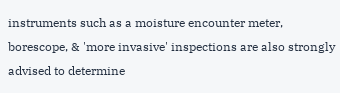instruments such as a moisture encounter meter, borescope, & 'more invasive' inspections are also strongly advised to determine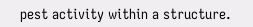pest activity within a structure.